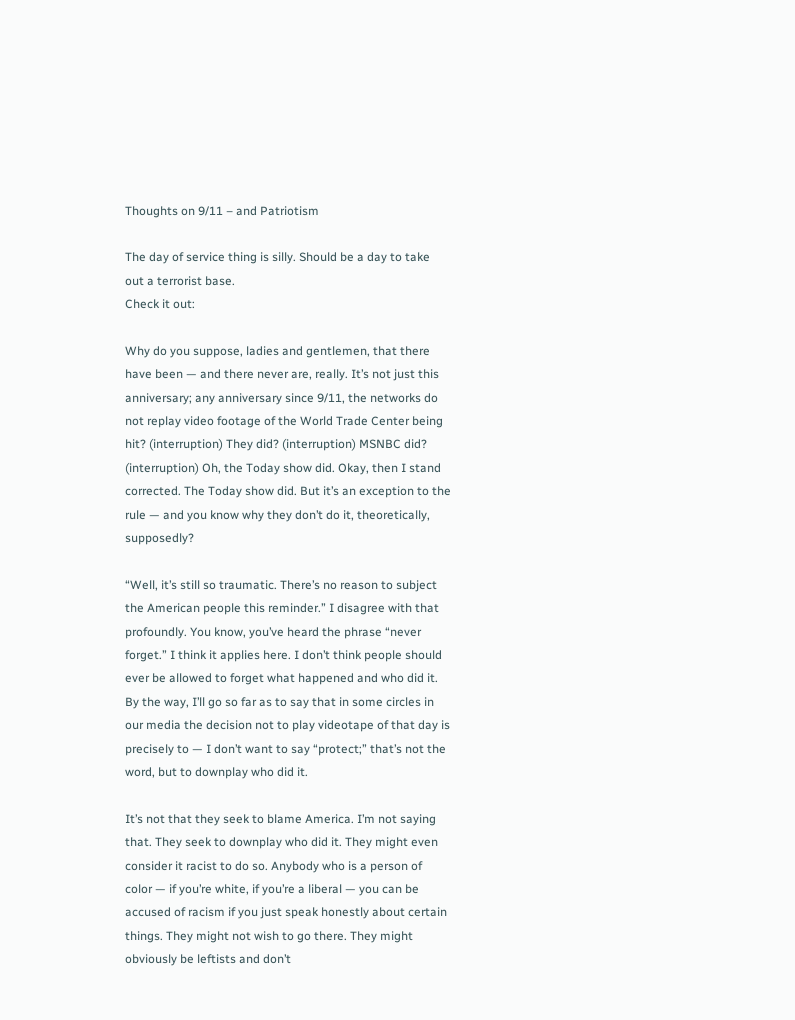Thoughts on 9/11 – and Patriotism

The day of service thing is silly. Should be a day to take out a terrorist base.
Check it out:

Why do you suppose, ladies and gentlemen, that there have been — and there never are, really. It’s not just this anniversary; any anniversary since 9/11, the networks do not replay video footage of the World Trade Center being hit? (interruption) They did? (interruption) MSNBC did? (interruption) Oh, the Today show did. Okay, then I stand corrected. The Today show did. But it’s an exception to the rule — and you know why they don’t do it, theoretically, supposedly?

“Well, it’s still so traumatic. There’s no reason to subject the American people this reminder.” I disagree with that profoundly. You know, you’ve heard the phrase “never forget.” I think it applies here. I don’t think people should ever be allowed to forget what happened and who did it. By the way, I’ll go so far as to say that in some circles in our media the decision not to play videotape of that day is precisely to — I don’t want to say “protect;” that’s not the word, but to downplay who did it.

It’s not that they seek to blame America. I’m not saying that. They seek to downplay who did it. They might even consider it racist to do so. Anybody who is a person of color — if you’re white, if you’re a liberal — you can be accused of racism if you just speak honestly about certain things. They might not wish to go there. They might obviously be leftists and don’t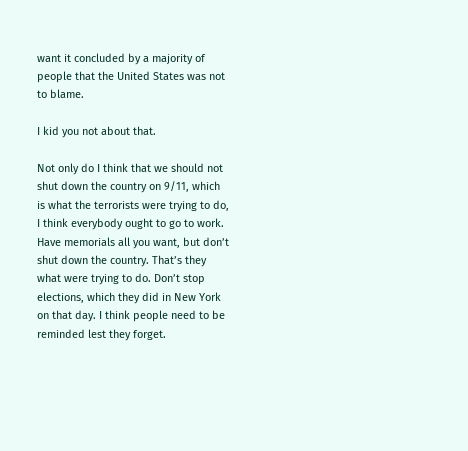want it concluded by a majority of people that the United States was not to blame.

I kid you not about that.

Not only do I think that we should not shut down the country on 9/11, which is what the terrorists were trying to do, I think everybody ought to go to work. Have memorials all you want, but don’t shut down the country. That’s they what were trying to do. Don’t stop elections, which they did in New York on that day. I think people need to be reminded lest they forget.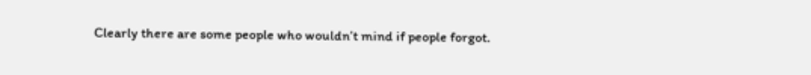Clearly there are some people who wouldn’t mind if people forgot.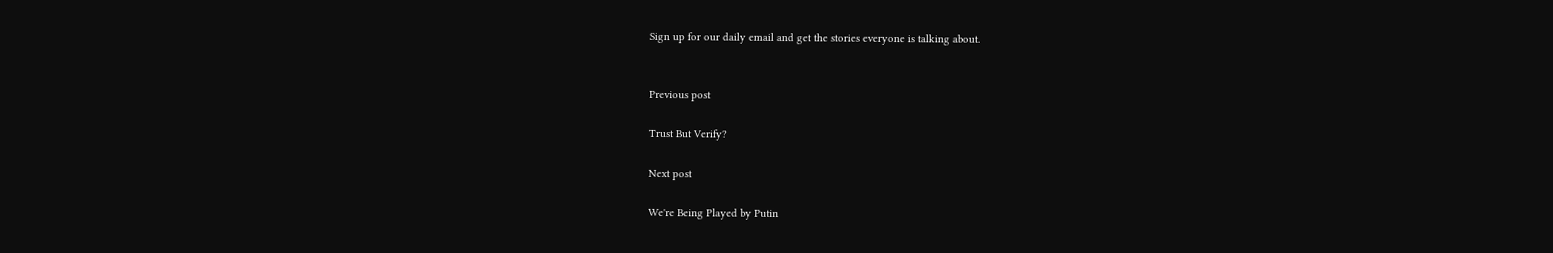Sign up for our daily email and get the stories everyone is talking about.


Previous post

Trust But Verify?

Next post

We're Being Played by Putin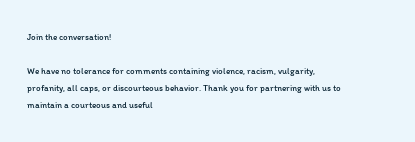Join the conversation!

We have no tolerance for comments containing violence, racism, vulgarity, profanity, all caps, or discourteous behavior. Thank you for partnering with us to maintain a courteous and useful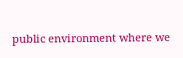public environment where we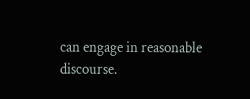can engage in reasonable discourse.